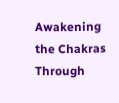Awakening the Chakras Through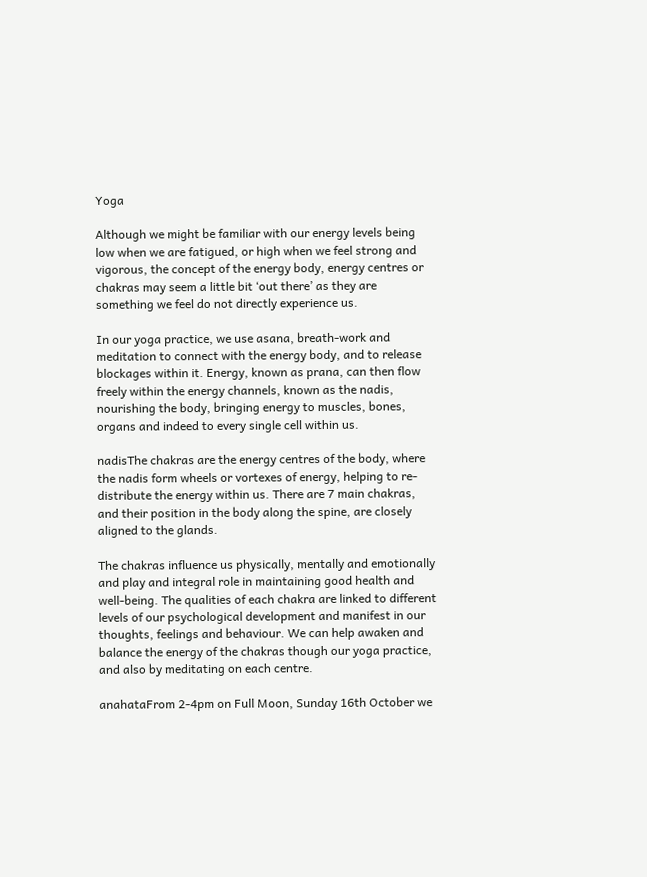Yoga

Although we might be familiar with our energy levels being low when we are fatigued, or high when we feel strong and vigorous, the concept of the energy body, energy centres or chakras may seem a little bit ‘out there’ as they are something we feel do not directly experience us.

In our yoga practice, we use asana, breath-work and meditation to connect with the energy body, and to release blockages within it. Energy, known as prana, can then flow freely within the energy channels, known as the nadis, nourishing the body, bringing energy to muscles, bones, organs and indeed to every single cell within us.

nadisThe chakras are the energy centres of the body, where the nadis form wheels or vortexes of energy, helping to re-distribute the energy within us. There are 7 main chakras, and their position in the body along the spine, are closely aligned to the glands.

The chakras influence us physically, mentally and emotionally and play and integral role in maintaining good health and well-being. The qualities of each chakra are linked to different levels of our psychological development and manifest in our thoughts, feelings and behaviour. We can help awaken and balance the energy of the chakras though our yoga practice, and also by meditating on each centre.

anahataFrom 2-4pm on Full Moon, Sunday 16th October we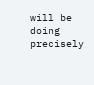will be doing precisely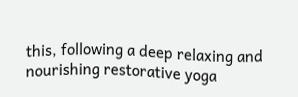this, following a deep relaxing and nourishing restorative yoga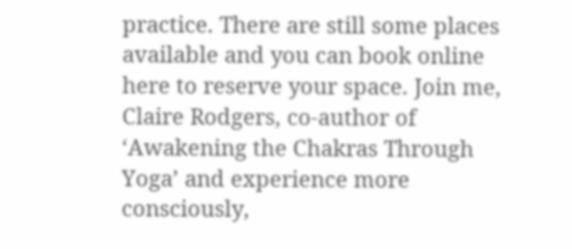practice. There are still some places available and you can book online here to reserve your space. Join me, Claire Rodgers, co-author of ‘Awakening the Chakras Through Yoga’ and experience more consciously,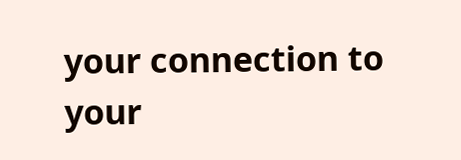your connection to your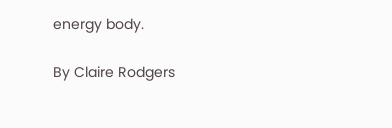energy body.

By Claire Rodgers